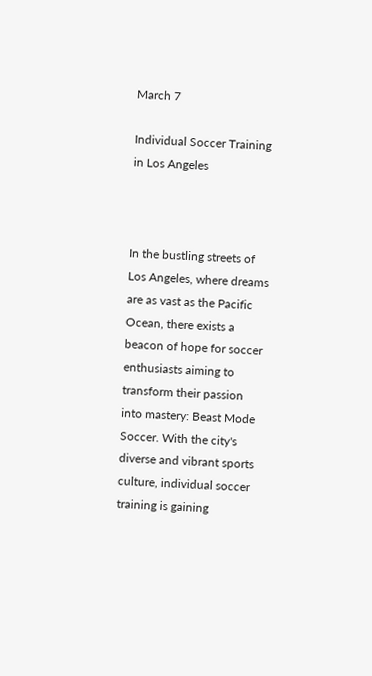March 7

Individual Soccer Training in Los Angeles



In the bustling streets of Los Angeles, where dreams are as vast as the Pacific Ocean, there exists a beacon of hope for soccer enthusiasts aiming to transform their passion into mastery: Beast Mode Soccer. With the city's diverse and vibrant sports culture, individual soccer training is gaining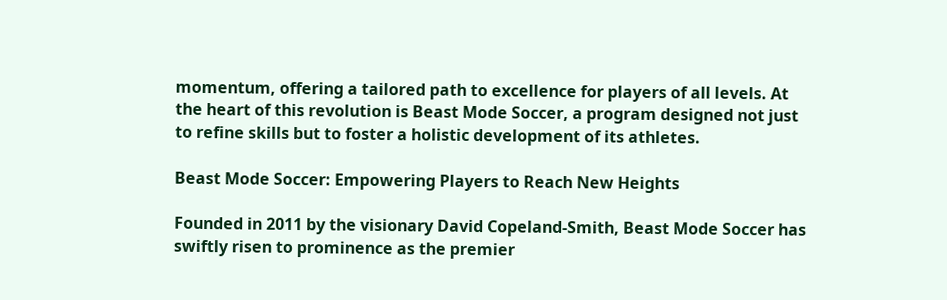momentum, offering a tailored path to excellence for players of all levels. At the heart of this revolution is Beast Mode Soccer, a program designed not just to refine skills but to foster a holistic development of its athletes.

Beast Mode Soccer: Empowering Players to Reach New Heights

Founded in 2011 by the visionary David Copeland-Smith, Beast Mode Soccer has swiftly risen to prominence as the premier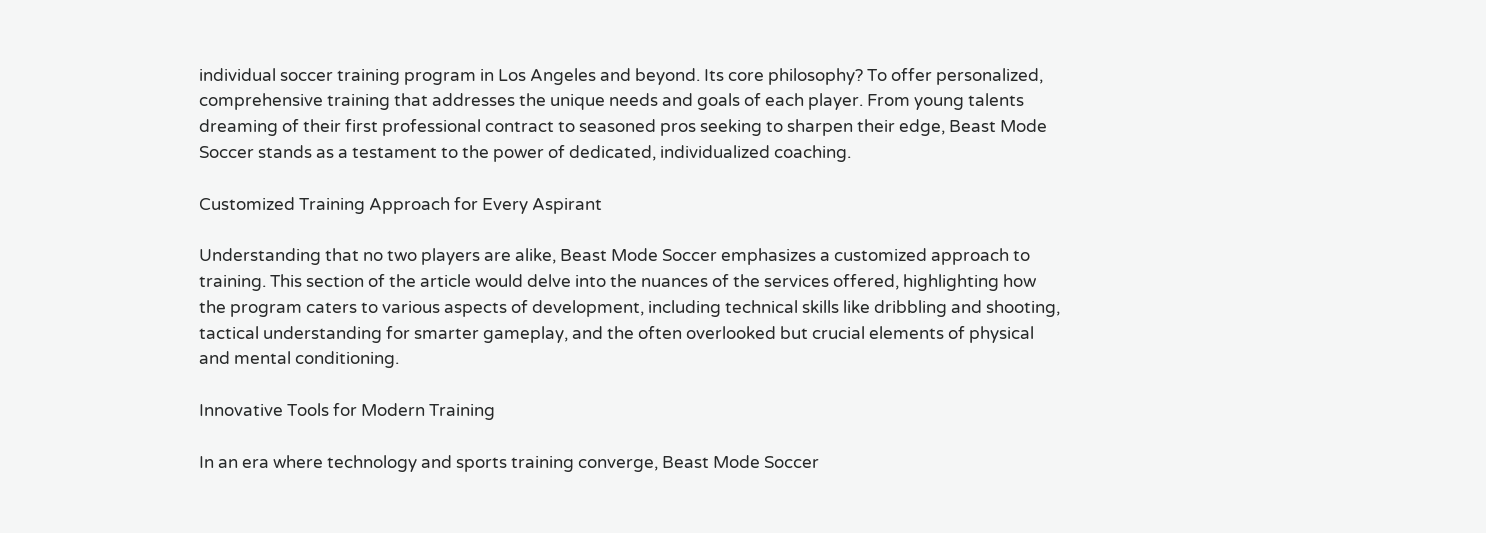individual soccer training program in Los Angeles and beyond. Its core philosophy? To offer personalized, comprehensive training that addresses the unique needs and goals of each player. From young talents dreaming of their first professional contract to seasoned pros seeking to sharpen their edge, Beast Mode Soccer stands as a testament to the power of dedicated, individualized coaching.

Customized Training Approach for Every Aspirant

Understanding that no two players are alike, Beast Mode Soccer emphasizes a customized approach to training. This section of the article would delve into the nuances of the services offered, highlighting how the program caters to various aspects of development, including technical skills like dribbling and shooting, tactical understanding for smarter gameplay, and the often overlooked but crucial elements of physical and mental conditioning.

Innovative Tools for Modern Training

In an era where technology and sports training converge, Beast Mode Soccer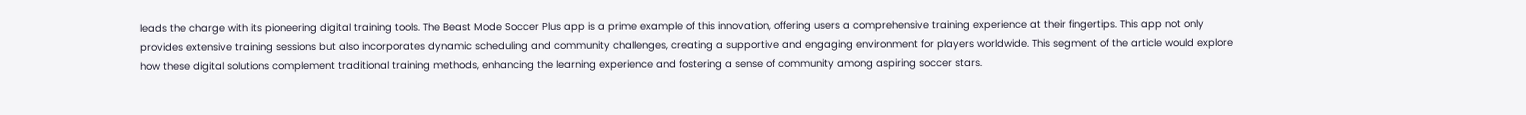leads the charge with its pioneering digital training tools. The Beast Mode Soccer Plus app is a prime example of this innovation, offering users a comprehensive training experience at their fingertips. This app not only provides extensive training sessions but also incorporates dynamic scheduling and community challenges, creating a supportive and engaging environment for players worldwide. This segment of the article would explore how these digital solutions complement traditional training methods, enhancing the learning experience and fostering a sense of community among aspiring soccer stars.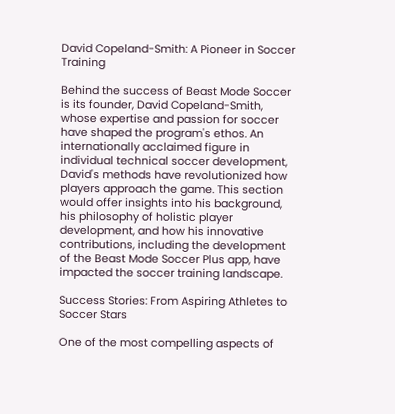David Copeland-Smith: A Pioneer in Soccer Training

Behind the success of Beast Mode Soccer is its founder, David Copeland-Smith, whose expertise and passion for soccer have shaped the program's ethos. An internationally acclaimed figure in individual technical soccer development, David's methods have revolutionized how players approach the game. This section would offer insights into his background, his philosophy of holistic player development, and how his innovative contributions, including the development of the Beast Mode Soccer Plus app, have impacted the soccer training landscape.

Success Stories: From Aspiring Athletes to Soccer Stars

One of the most compelling aspects of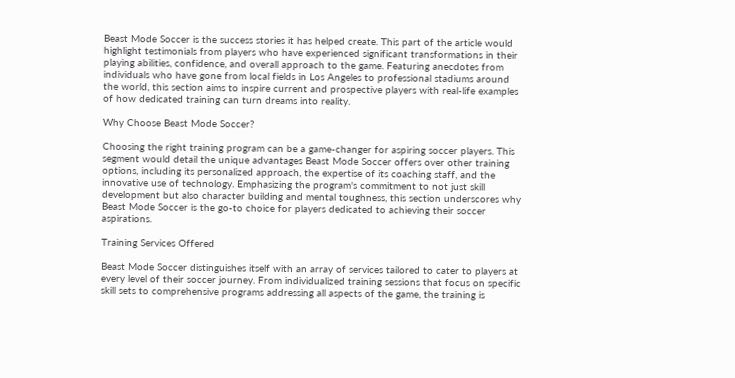Beast Mode Soccer is the success stories it has helped create. This part of the article would highlight testimonials from players who have experienced significant transformations in their playing abilities, confidence, and overall approach to the game. Featuring anecdotes from individuals who have gone from local fields in Los Angeles to professional stadiums around the world, this section aims to inspire current and prospective players with real-life examples of how dedicated training can turn dreams into reality.

Why Choose Beast Mode Soccer?

Choosing the right training program can be a game-changer for aspiring soccer players. This segment would detail the unique advantages Beast Mode Soccer offers over other training options, including its personalized approach, the expertise of its coaching staff, and the innovative use of technology. Emphasizing the program's commitment to not just skill development but also character building and mental toughness, this section underscores why Beast Mode Soccer is the go-to choice for players dedicated to achieving their soccer aspirations.

Training Services Offered

Beast Mode Soccer distinguishes itself with an array of services tailored to cater to players at every level of their soccer journey. From individualized training sessions that focus on specific skill sets to comprehensive programs addressing all aspects of the game, the training is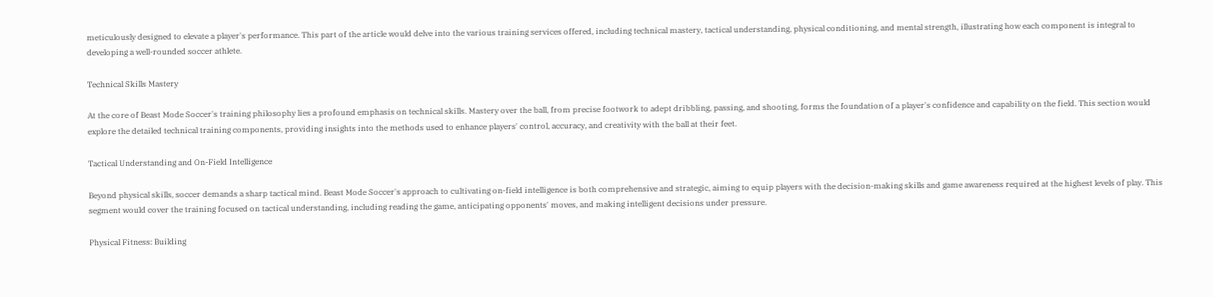meticulously designed to elevate a player's performance. This part of the article would delve into the various training services offered, including technical mastery, tactical understanding, physical conditioning, and mental strength, illustrating how each component is integral to developing a well-rounded soccer athlete.

Technical Skills Mastery

At the core of Beast Mode Soccer's training philosophy lies a profound emphasis on technical skills. Mastery over the ball, from precise footwork to adept dribbling, passing, and shooting, forms the foundation of a player's confidence and capability on the field. This section would explore the detailed technical training components, providing insights into the methods used to enhance players' control, accuracy, and creativity with the ball at their feet.

Tactical Understanding and On-Field Intelligence

Beyond physical skills, soccer demands a sharp tactical mind. Beast Mode Soccer's approach to cultivating on-field intelligence is both comprehensive and strategic, aiming to equip players with the decision-making skills and game awareness required at the highest levels of play. This segment would cover the training focused on tactical understanding, including reading the game, anticipating opponents' moves, and making intelligent decisions under pressure.

Physical Fitness: Building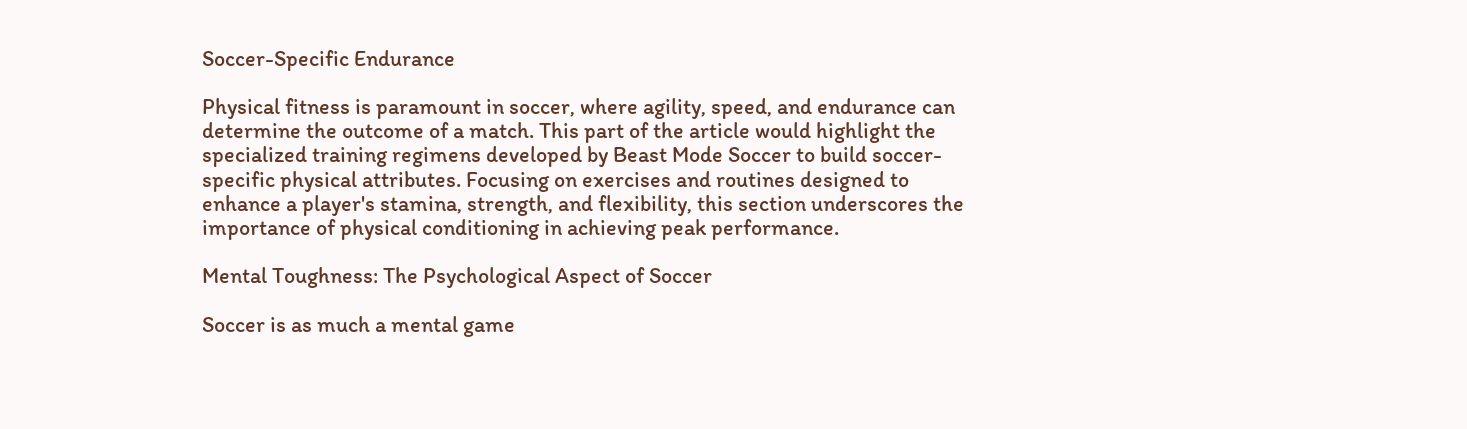Soccer-Specific Endurance

Physical fitness is paramount in soccer, where agility, speed, and endurance can determine the outcome of a match. This part of the article would highlight the specialized training regimens developed by Beast Mode Soccer to build soccer-specific physical attributes. Focusing on exercises and routines designed to enhance a player's stamina, strength, and flexibility, this section underscores the importance of physical conditioning in achieving peak performance.

Mental Toughness: The Psychological Aspect of Soccer

Soccer is as much a mental game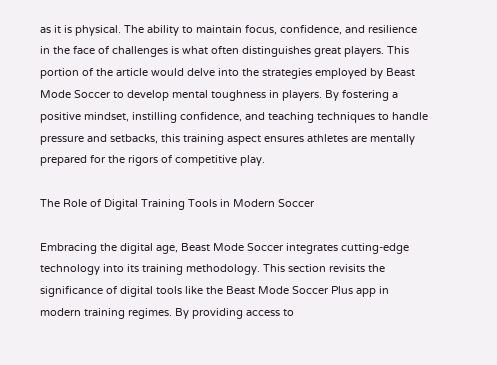as it is physical. The ability to maintain focus, confidence, and resilience in the face of challenges is what often distinguishes great players. This portion of the article would delve into the strategies employed by Beast Mode Soccer to develop mental toughness in players. By fostering a positive mindset, instilling confidence, and teaching techniques to handle pressure and setbacks, this training aspect ensures athletes are mentally prepared for the rigors of competitive play.

The Role of Digital Training Tools in Modern Soccer

Embracing the digital age, Beast Mode Soccer integrates cutting-edge technology into its training methodology. This section revisits the significance of digital tools like the Beast Mode Soccer Plus app in modern training regimes. By providing access to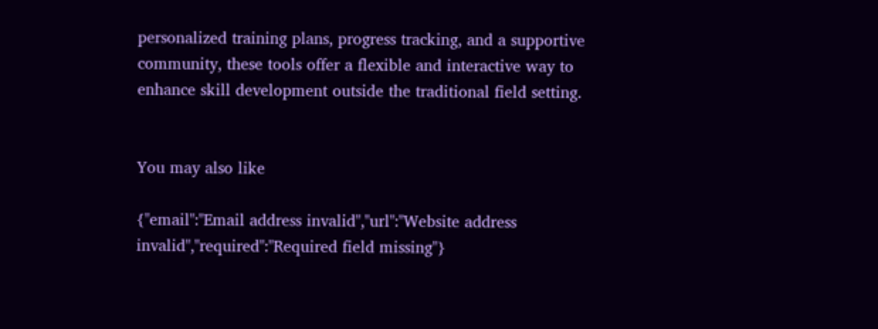personalized training plans, progress tracking, and a supportive community, these tools offer a flexible and interactive way to enhance skill development outside the traditional field setting.


You may also like

{"email":"Email address invalid","url":"Website address invalid","required":"Required field missing"}